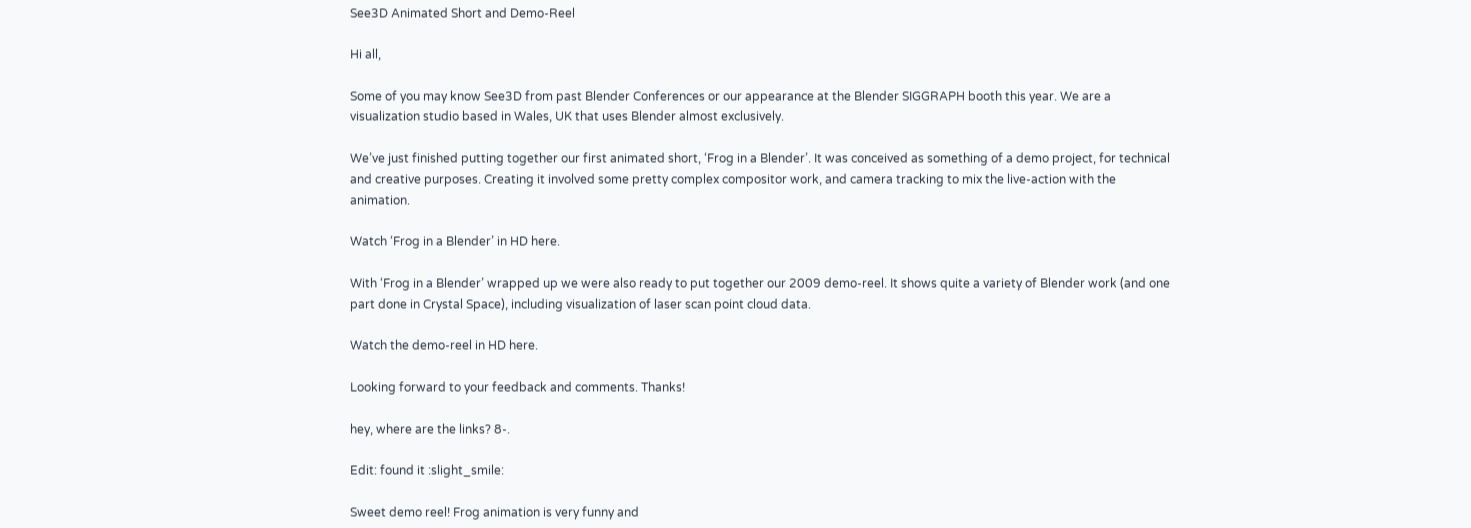See3D Animated Short and Demo-Reel

Hi all,

Some of you may know See3D from past Blender Conferences or our appearance at the Blender SIGGRAPH booth this year. We are a visualization studio based in Wales, UK that uses Blender almost exclusively.

We’ve just finished putting together our first animated short, ‘Frog in a Blender’. It was conceived as something of a demo project, for technical and creative purposes. Creating it involved some pretty complex compositor work, and camera tracking to mix the live-action with the animation.

Watch ‘Frog in a Blender’ in HD here.

With ‘Frog in a Blender’ wrapped up we were also ready to put together our 2009 demo-reel. It shows quite a variety of Blender work (and one part done in Crystal Space), including visualization of laser scan point cloud data.

Watch the demo-reel in HD here.

Looking forward to your feedback and comments. Thanks!

hey, where are the links? 8-.

Edit: found it :slight_smile:

Sweet demo reel! Frog animation is very funny and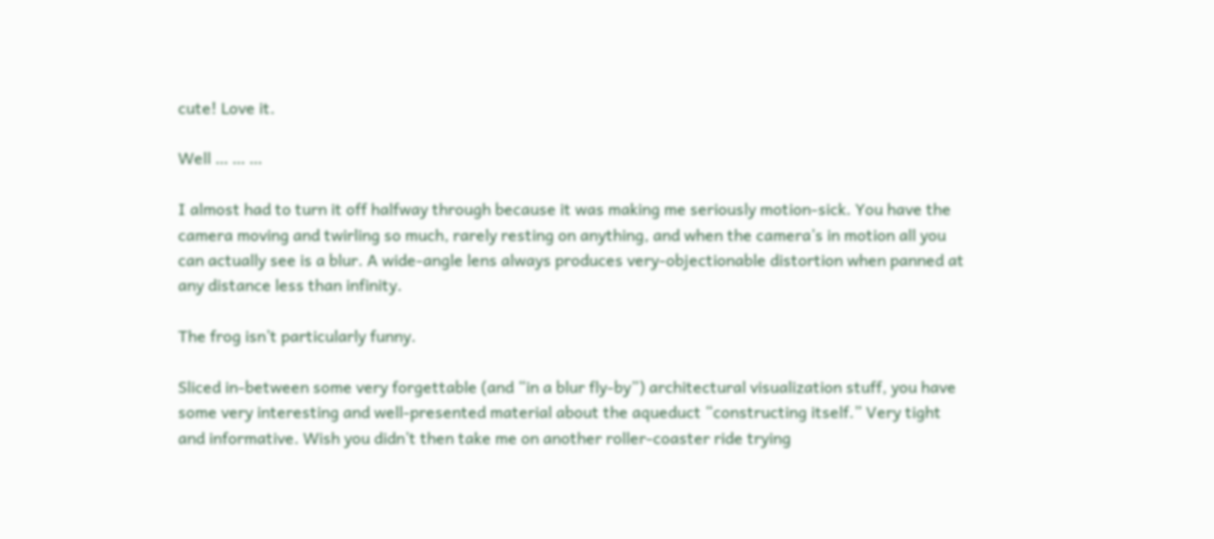cute! Love it.

Well … … …

I almost had to turn it off halfway through because it was making me seriously motion-sick. You have the camera moving and twirling so much, rarely resting on anything, and when the camera’s in motion all you can actually see is a blur. A wide-angle lens always produces very-objectionable distortion when panned at any distance less than infinity.

The frog isn’t particularly funny.

Sliced in-between some very forgettable (and “in a blur fly-by”) architectural visualization stuff, you have some very interesting and well-presented material about the aqueduct “constructing itself.” Very tight and informative. Wish you didn’t then take me on another roller-coaster ride trying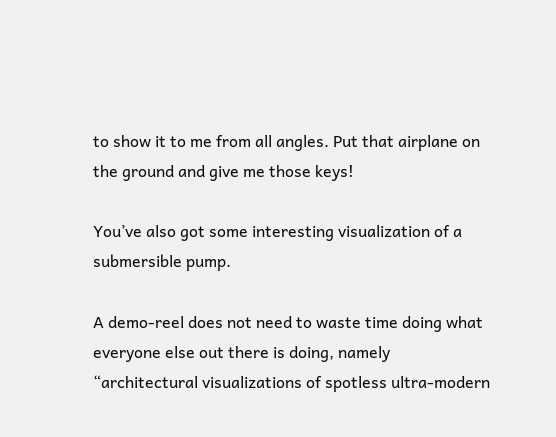to show it to me from all angles. Put that airplane on the ground and give me those keys!

You’ve also got some interesting visualization of a submersible pump.

A demo-reel does not need to waste time doing what everyone else out there is doing, namely “architectural visualizations of spotless ultra-modern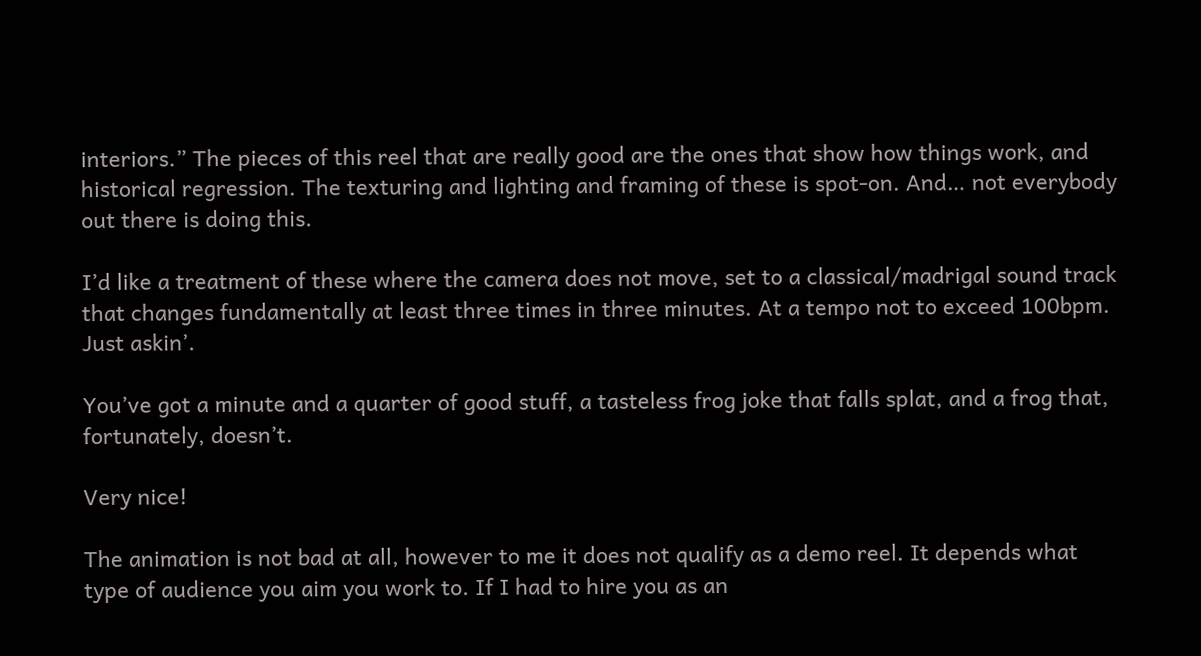interiors.” The pieces of this reel that are really good are the ones that show how things work, and historical regression. The texturing and lighting and framing of these is spot-on. And… not everybody out there is doing this.

I’d like a treatment of these where the camera does not move, set to a classical/madrigal sound track that changes fundamentally at least three times in three minutes. At a tempo not to exceed 100bpm. Just askin’.

You’ve got a minute and a quarter of good stuff, a tasteless frog joke that falls splat, and a frog that, fortunately, doesn’t.

Very nice!

The animation is not bad at all, however to me it does not qualify as a demo reel. It depends what type of audience you aim you work to. If I had to hire you as an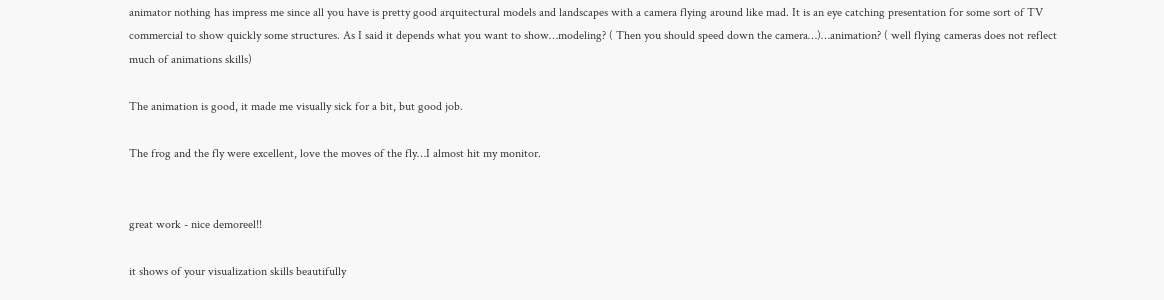animator nothing has impress me since all you have is pretty good arquitectural models and landscapes with a camera flying around like mad. It is an eye catching presentation for some sort of TV commercial to show quickly some structures. As I said it depends what you want to show…modeling? ( Then you should speed down the camera…)…animation? ( well flying cameras does not reflect much of animations skills)

The animation is good, it made me visually sick for a bit, but good job.

The frog and the fly were excellent, love the moves of the fly…I almost hit my monitor.


great work - nice demoreel!!

it shows of your visualization skills beautifully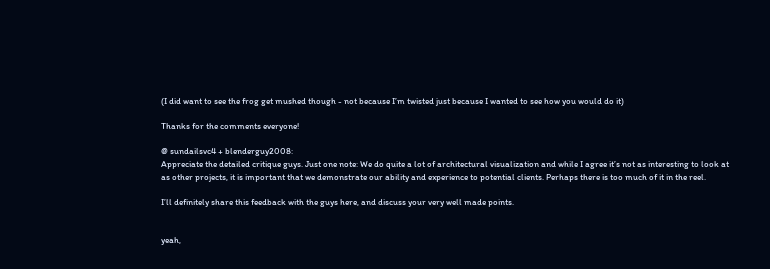(I did want to see the frog get mushed though - not because I’m twisted just because I wanted to see how you would do it)

Thanks for the comments everyone!

@ sundailsvc4 + blenderguy2008:
Appreciate the detailed critique guys. Just one note: We do quite a lot of architectural visualization and while I agree it’s not as interesting to look at as other projects, it is important that we demonstrate our ability and experience to potential clients. Perhaps there is too much of it in the reel.

I’ll definitely share this feedback with the guys here, and discuss your very well made points.


yeah,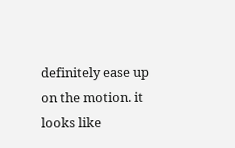definitely ease up on the motion. it looks like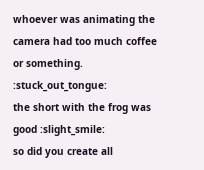whoever was animating the camera had too much coffee or something. :stuck_out_tongue:
the short with the frog was good :slight_smile:
so did you create all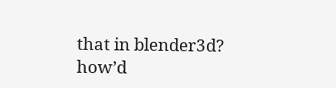that in blender3d? how’d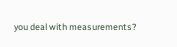you deal with measurements?